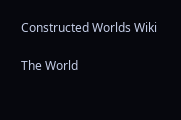Constructed Worlds Wiki

The World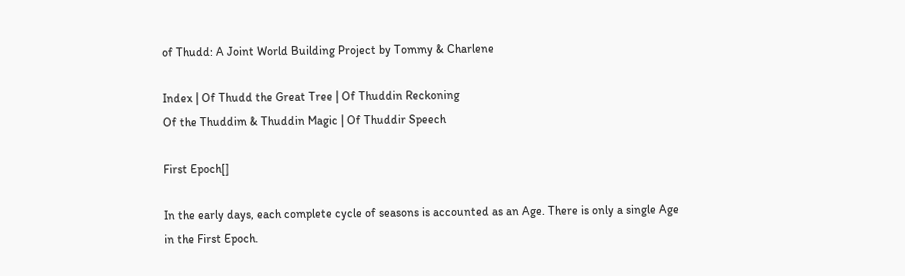of Thudd: A Joint World Building Project by Tommy & Charlene

Index | Of Thudd the Great Tree | Of Thuddin Reckoning
Of the Thuddim & Thuddin Magic | Of Thuddir Speech

First Epoch[]

In the early days, each complete cycle of seasons is accounted as an Age. There is only a single Age in the First Epoch.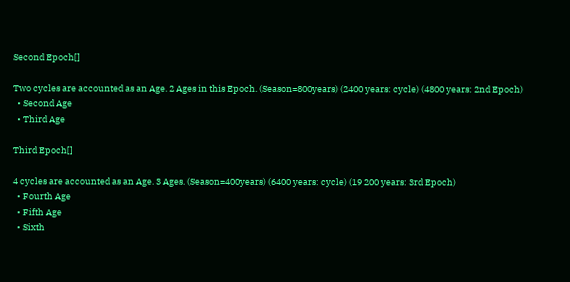Second Epoch[]

Two cycles are accounted as an Age. 2 Ages in this Epoch. (Season=800years) (2400 years: cycle) (4800 years: 2nd Epoch)
  • Second Age
  • Third Age

Third Epoch[]

4 cycles are accounted as an Age. 3 Ages. (Season=400years) (6400 years: cycle) (19 200 years: 3rd Epoch)
  • Fourth Age
  • Fifth Age
  • Sixth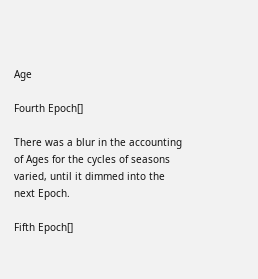Age

Fourth Epoch[]

There was a blur in the accounting of Ages for the cycles of seasons varied, until it dimmed into the next Epoch.

Fifth Epoch[]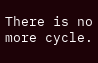There is no more cycle.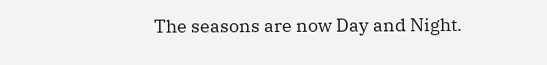The seasons are now Day and Night.